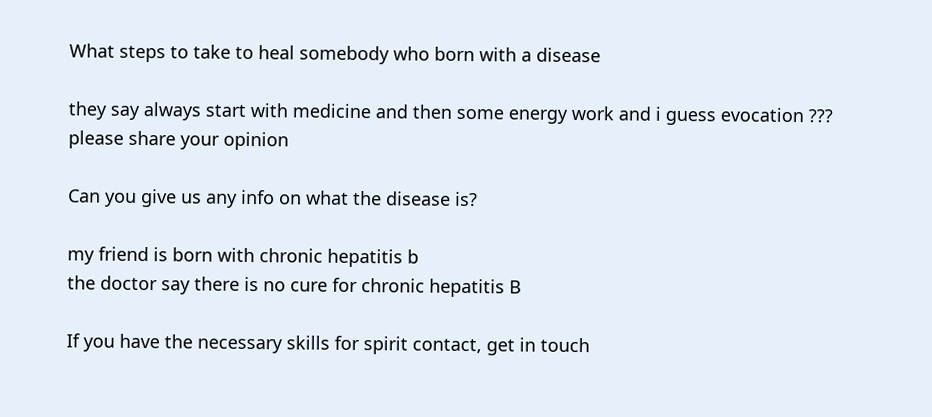What steps to take to heal somebody who born with a disease

they say always start with medicine and then some energy work and i guess evocation ???
please share your opinion

Can you give us any info on what the disease is?

my friend is born with chronic hepatitis b
the doctor say there is no cure for chronic hepatitis B

If you have the necessary skills for spirit contact, get in touch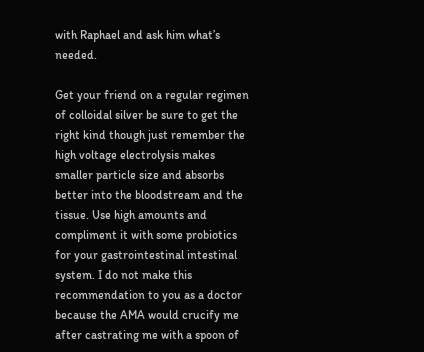with Raphael and ask him what’s needed.

Get your friend on a regular regimen of colloidal silver be sure to get the right kind though just remember the high voltage electrolysis makes smaller particle size and absorbs better into the bloodstream and the tissue. Use high amounts and compliment it with some probiotics for your gastrointestinal intestinal system. I do not make this recommendation to you as a doctor because the AMA would crucify me after castrating me with a spoon of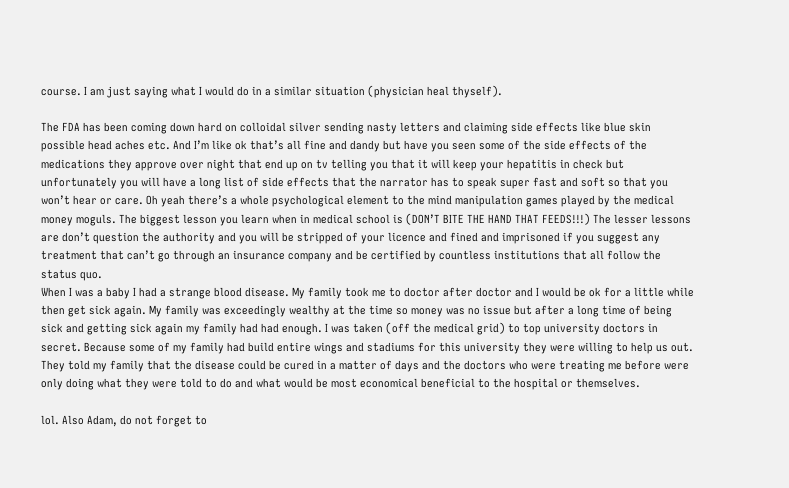course. I am just saying what I would do in a similar situation (physician heal thyself).

The FDA has been coming down hard on colloidal silver sending nasty letters and claiming side effects like blue skin possible head aches etc. And I’m like ok that’s all fine and dandy but have you seen some of the side effects of the medications they approve over night that end up on tv telling you that it will keep your hepatitis in check but unfortunately you will have a long list of side effects that the narrator has to speak super fast and soft so that you won’t hear or care. Oh yeah there’s a whole psychological element to the mind manipulation games played by the medical money moguls. The biggest lesson you learn when in medical school is (DON’T BITE THE HAND THAT FEEDS!!!) The lesser lessons are don’t question the authority and you will be stripped of your licence and fined and imprisoned if you suggest any treatment that can’t go through an insurance company and be certified by countless institutions that all follow the status quo.
When I was a baby I had a strange blood disease. My family took me to doctor after doctor and I would be ok for a little while then get sick again. My family was exceedingly wealthy at the time so money was no issue but after a long time of being sick and getting sick again my family had had enough. I was taken (off the medical grid) to top university doctors in secret. Because some of my family had build entire wings and stadiums for this university they were willing to help us out. They told my family that the disease could be cured in a matter of days and the doctors who were treating me before were only doing what they were told to do and what would be most economical beneficial to the hospital or themselves.

lol. Also Adam, do not forget to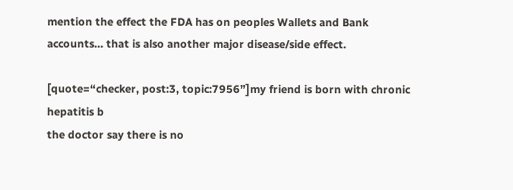mention the effect the FDA has on peoples Wallets and Bank accounts… that is also another major disease/side effect.

[quote=“checker, post:3, topic:7956”]my friend is born with chronic hepatitis b
the doctor say there is no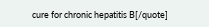cure for chronic hepatitis B[/quote]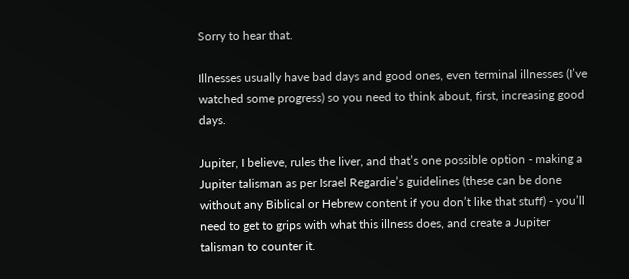Sorry to hear that.

Illnesses usually have bad days and good ones, even terminal illnesses (I’ve watched some progress) so you need to think about, first, increasing good days.

Jupiter, I believe, rules the liver, and that’s one possible option - making a Jupiter talisman as per Israel Regardie’s guidelines (these can be done without any Biblical or Hebrew content if you don’t like that stuff) - you’ll need to get to grips with what this illness does, and create a Jupiter talisman to counter it.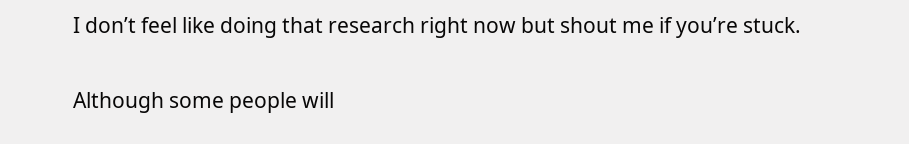I don’t feel like doing that research right now but shout me if you’re stuck.

Although some people will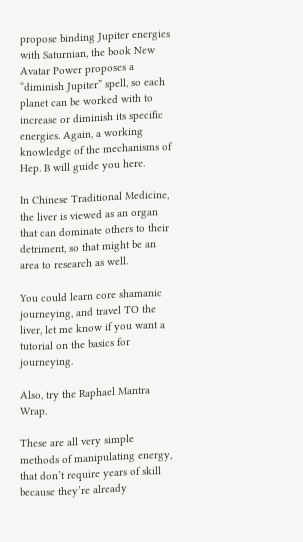propose binding Jupiter energies with Saturnian, the book New Avatar Power proposes a “diminish Jupiter” spell, so each planet can be worked with to increase or diminish its specific energies. Again, a working knowledge of the mechanisms of Hep. B will guide you here.

In Chinese Traditional Medicine, the liver is viewed as an organ that can dominate others to their detriment, so that might be an area to research as well.

You could learn core shamanic journeying, and travel TO the liver, let me know if you want a tutorial on the basics for journeying.

Also, try the Raphael Mantra Wrap.

These are all very simple methods of manipulating energy, that don’t require years of skill because they’re already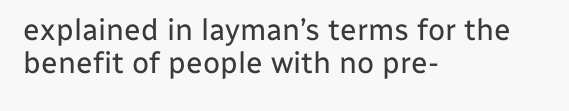explained in layman’s terms for the benefit of people with no pre-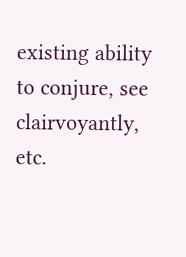existing ability to conjure, see clairvoyantly, etc.